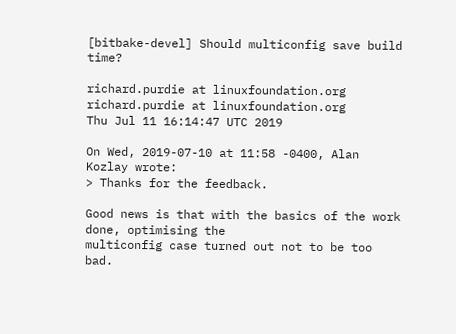[bitbake-devel] Should multiconfig save build time?

richard.purdie at linuxfoundation.org richard.purdie at linuxfoundation.org
Thu Jul 11 16:14:47 UTC 2019

On Wed, 2019-07-10 at 11:58 -0400, Alan Kozlay wrote:
> Thanks for the feedback.

Good news is that with the basics of the work done, optimising the
multiconfig case turned out not to be too bad.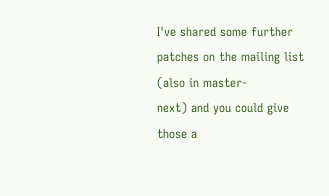I've shared some further patches on the mailing list (also in master-
next) and you could give those a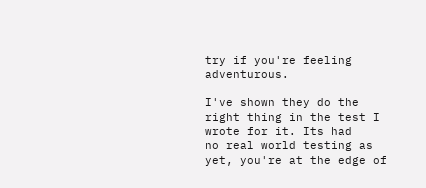try if you're feeling adventurous.

I've shown they do the right thing in the test I wrote for it. Its had
no real world testing as yet, you're at the edge of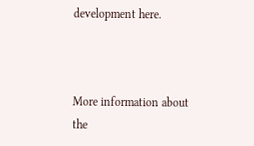development here.



More information about the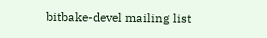bitbake-devel mailing list